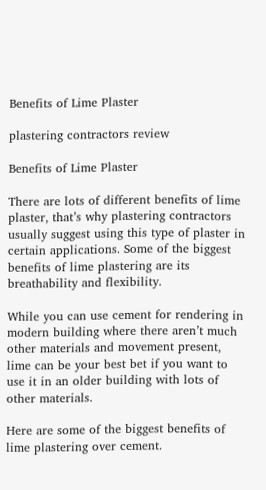Benefits of Lime Plaster

plastering contractors review

Benefits of Lime Plaster

There are lots of different benefits of lime plaster, that’s why plastering contractors usually suggest using this type of plaster in certain applications. Some of the biggest benefits of lime plastering are its breathability and flexibility.

While you can use cement for rendering in modern building where there aren’t much other materials and movement present, lime can be your best bet if you want to use it in an older building with lots of other materials.

Here are some of the biggest benefits of lime plastering over cement.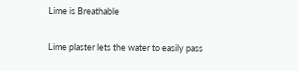Lime is Breathable

Lime plaster lets the water to easily pass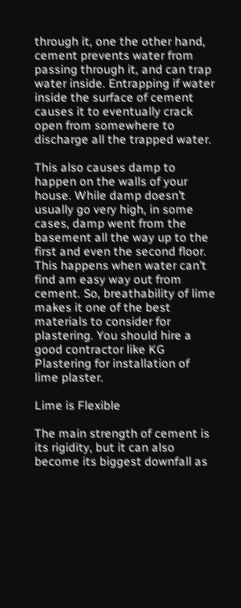through it, one the other hand, cement prevents water from passing through it, and can trap water inside. Entrapping if water inside the surface of cement causes it to eventually crack open from somewhere to discharge all the trapped water.

This also causes damp to happen on the walls of your house. While damp doesn’t usually go very high, in some cases, damp went from the basement all the way up to the first and even the second floor. This happens when water can’t find am easy way out from cement. So, breathability of lime makes it one of the best materials to consider for plastering. You should hire a good contractor like KG Plastering for installation of lime plaster.

Lime is Flexible

The main strength of cement is its rigidity, but it can also become its biggest downfall as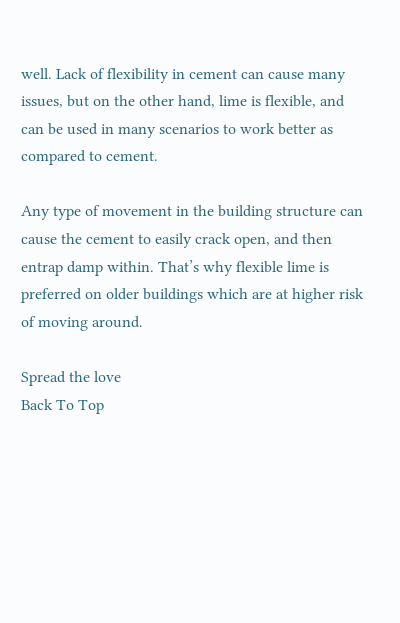well. Lack of flexibility in cement can cause many issues, but on the other hand, lime is flexible, and can be used in many scenarios to work better as compared to cement.

Any type of movement in the building structure can cause the cement to easily crack open, and then entrap damp within. That’s why flexible lime is preferred on older buildings which are at higher risk of moving around.

Spread the love
Back To Top